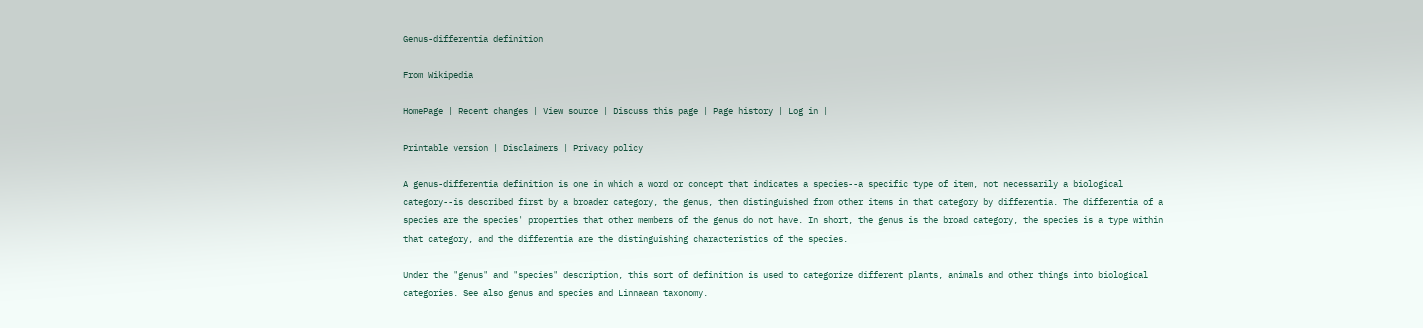Genus-differentia definition

From Wikipedia

HomePage | Recent changes | View source | Discuss this page | Page history | Log in |

Printable version | Disclaimers | Privacy policy

A genus-differentia definition is one in which a word or concept that indicates a species--a specific type of item, not necessarily a biological category--is described first by a broader category, the genus, then distinguished from other items in that category by differentia. The differentia of a species are the species' properties that other members of the genus do not have. In short, the genus is the broad category, the species is a type within that category, and the differentia are the distinguishing characteristics of the species.

Under the "genus" and "species" description, this sort of definition is used to categorize different plants, animals and other things into biological categories. See also genus and species and Linnaean taxonomy.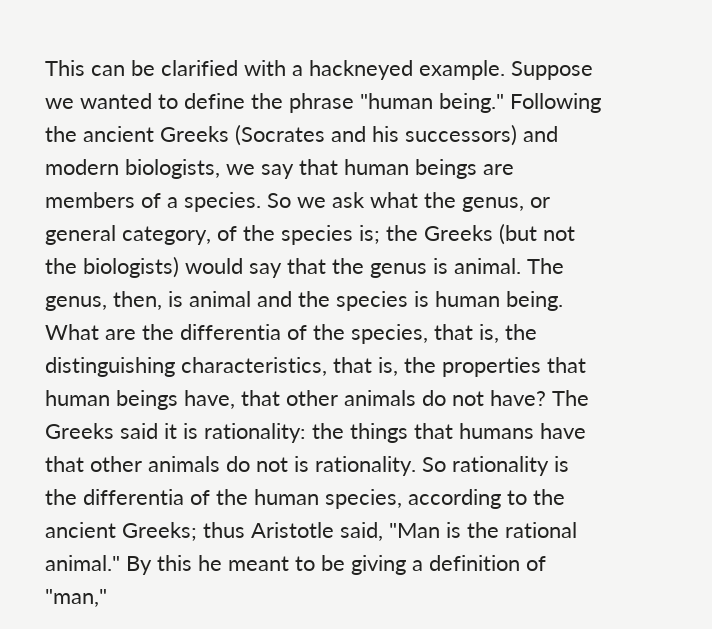This can be clarified with a hackneyed example. Suppose we wanted to define the phrase "human being." Following the ancient Greeks (Socrates and his successors) and modern biologists, we say that human beings are members of a species. So we ask what the genus, or general category, of the species is; the Greeks (but not the biologists) would say that the genus is animal. The genus, then, is animal and the species is human being. What are the differentia of the species, that is, the distinguishing characteristics, that is, the properties that human beings have, that other animals do not have? The Greeks said it is rationality: the things that humans have that other animals do not is rationality. So rationality is the differentia of the human species, according to the ancient Greeks; thus Aristotle said, "Man is the rational animal." By this he meant to be giving a definition of "man,"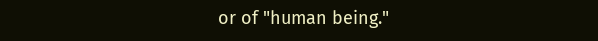or of "human being."